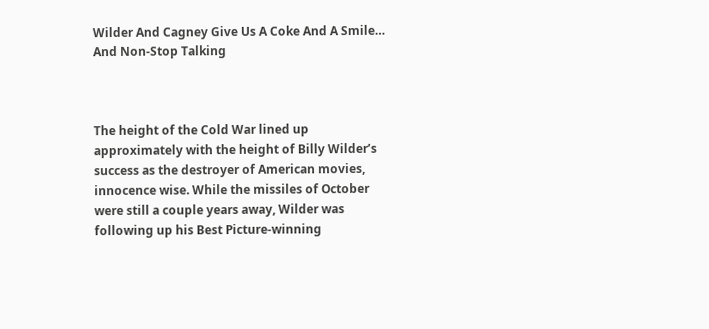Wilder And Cagney Give Us A Coke And A Smile… And Non-Stop Talking



The height of the Cold War lined up approximately with the height of Billy Wilder’s success as the destroyer of American movies, innocence wise. While the missiles of October were still a couple years away, Wilder was following up his Best Picture-winning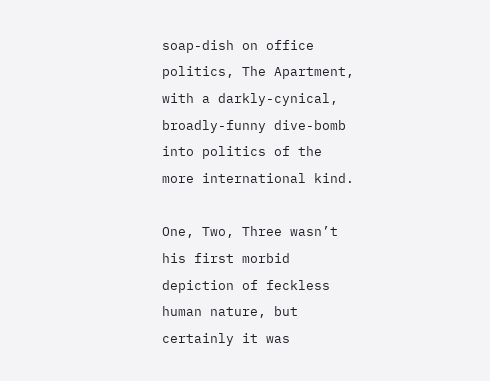soap-dish on office politics, The Apartment, with a darkly-cynical, broadly-funny dive-bomb into politics of the more international kind.

One, Two, Three wasn’t his first morbid depiction of feckless human nature, but certainly it was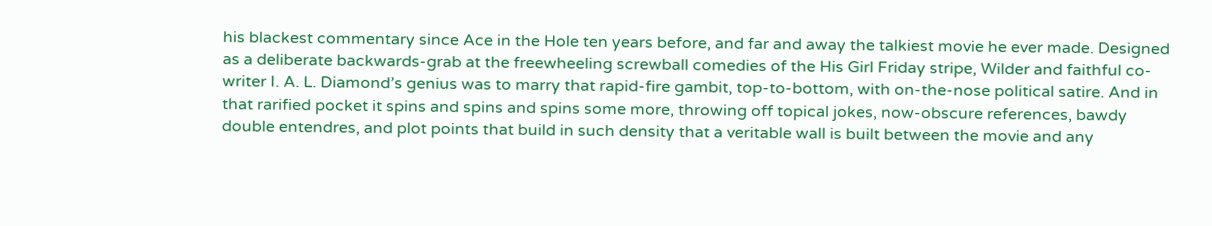his blackest commentary since Ace in the Hole ten years before, and far and away the talkiest movie he ever made. Designed as a deliberate backwards-grab at the freewheeling screwball comedies of the His Girl Friday stripe, Wilder and faithful co-writer I. A. L. Diamond’s genius was to marry that rapid-fire gambit, top-to-bottom, with on-the-nose political satire. And in that rarified pocket it spins and spins and spins some more, throwing off topical jokes, now-obscure references, bawdy double entendres, and plot points that build in such density that a veritable wall is built between the movie and any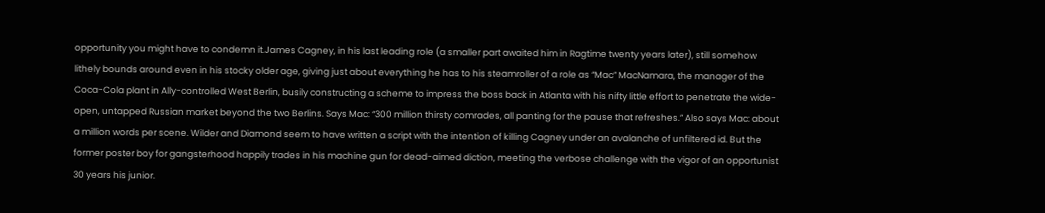opportunity you might have to condemn it.James Cagney, in his last leading role (a smaller part awaited him in Ragtime twenty years later), still somehow lithely bounds around even in his stocky older age, giving just about everything he has to his steamroller of a role as “Mac” MacNamara, the manager of the Coca-Cola plant in Ally-controlled West Berlin, busily constructing a scheme to impress the boss back in Atlanta with his nifty little effort to penetrate the wide-open, untapped Russian market beyond the two Berlins. Says Mac: “300 million thirsty comrades, all panting for the pause that refreshes.” Also says Mac: about a million words per scene. Wilder and Diamond seem to have written a script with the intention of killing Cagney under an avalanche of unfiltered id. But the former poster boy for gangsterhood happily trades in his machine gun for dead-aimed diction, meeting the verbose challenge with the vigor of an opportunist 30 years his junior.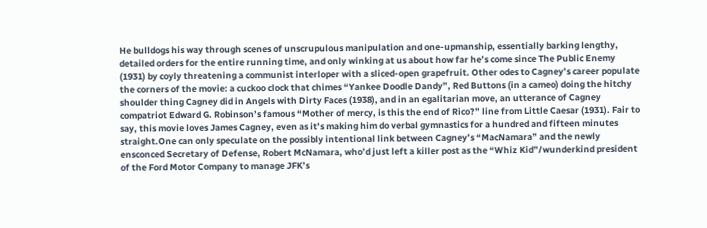He bulldogs his way through scenes of unscrupulous manipulation and one-upmanship, essentially barking lengthy, detailed orders for the entire running time, and only winking at us about how far he’s come since The Public Enemy (1931) by coyly threatening a communist interloper with a sliced-open grapefruit. Other odes to Cagney’s career populate the corners of the movie: a cuckoo clock that chimes “Yankee Doodle Dandy”, Red Buttons (in a cameo) doing the hitchy shoulder thing Cagney did in Angels with Dirty Faces (1938), and in an egalitarian move, an utterance of Cagney compatriot Edward G. Robinson’s famous “Mother of mercy, is this the end of Rico?” line from Little Caesar (1931). Fair to say, this movie loves James Cagney, even as it’s making him do verbal gymnastics for a hundred and fifteen minutes straight.One can only speculate on the possibly intentional link between Cagney’s “MacNamara” and the newly ensconced Secretary of Defense, Robert McNamara, who’d just left a killer post as the “Whiz Kid”/wunderkind president of the Ford Motor Company to manage JFK’s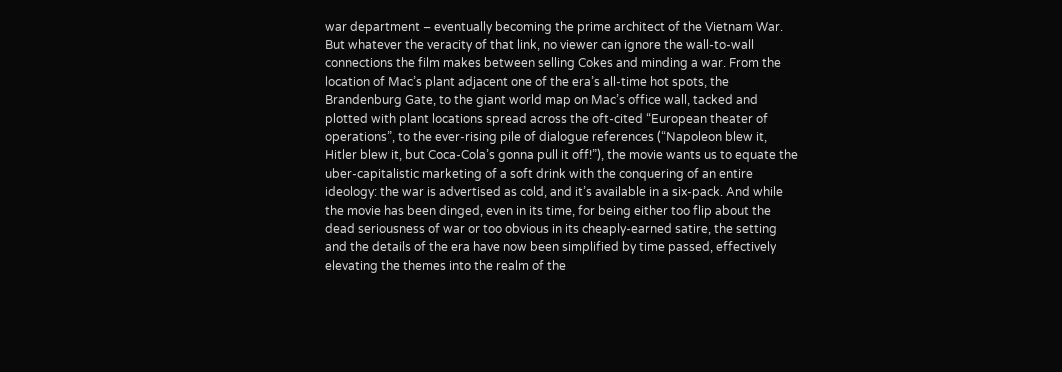war department – eventually becoming the prime architect of the Vietnam War. But whatever the veracity of that link, no viewer can ignore the wall-to-wall connections the film makes between selling Cokes and minding a war. From the location of Mac’s plant adjacent one of the era’s all-time hot spots, the Brandenburg Gate, to the giant world map on Mac’s office wall, tacked and plotted with plant locations spread across the oft-cited “European theater of operations”, to the ever-rising pile of dialogue references (“Napoleon blew it, Hitler blew it, but Coca-Cola’s gonna pull it off!”), the movie wants us to equate the uber-capitalistic marketing of a soft drink with the conquering of an entire ideology: the war is advertised as cold, and it’s available in a six-pack. And while the movie has been dinged, even in its time, for being either too flip about the dead seriousness of war or too obvious in its cheaply-earned satire, the setting and the details of the era have now been simplified by time passed, effectively elevating the themes into the realm of the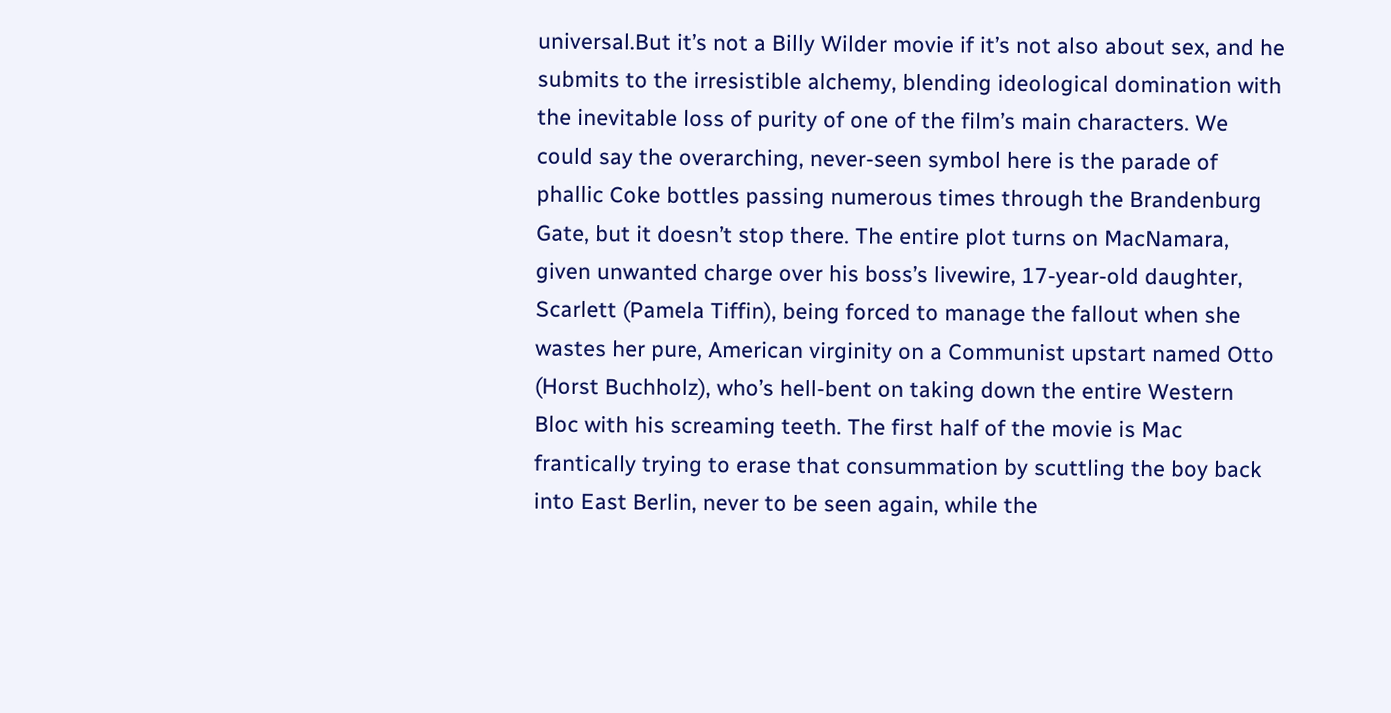universal.But it’s not a Billy Wilder movie if it’s not also about sex, and he submits to the irresistible alchemy, blending ideological domination with the inevitable loss of purity of one of the film’s main characters. We could say the overarching, never-seen symbol here is the parade of phallic Coke bottles passing numerous times through the Brandenburg Gate, but it doesn’t stop there. The entire plot turns on MacNamara, given unwanted charge over his boss’s livewire, 17-year-old daughter, Scarlett (Pamela Tiffin), being forced to manage the fallout when she wastes her pure, American virginity on a Communist upstart named Otto (Horst Buchholz), who’s hell-bent on taking down the entire Western Bloc with his screaming teeth. The first half of the movie is Mac frantically trying to erase that consummation by scuttling the boy back into East Berlin, never to be seen again, while the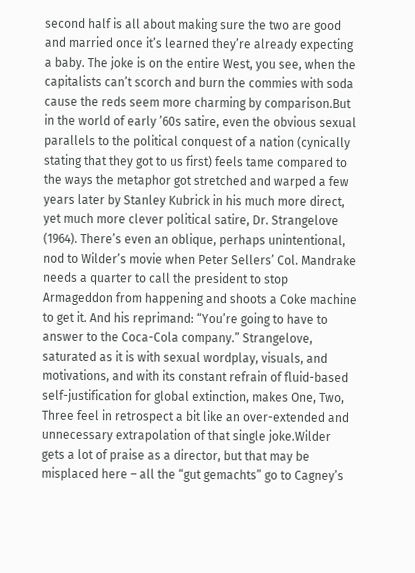second half is all about making sure the two are good and married once it’s learned they’re already expecting a baby. The joke is on the entire West, you see, when the capitalists can’t scorch and burn the commies with soda cause the reds seem more charming by comparison.But in the world of early ’60s satire, even the obvious sexual parallels to the political conquest of a nation (cynically stating that they got to us first) feels tame compared to the ways the metaphor got stretched and warped a few years later by Stanley Kubrick in his much more direct, yet much more clever political satire, Dr. Strangelove (1964). There’s even an oblique, perhaps unintentional, nod to Wilder’s movie when Peter Sellers’ Col. Mandrake needs a quarter to call the president to stop Armageddon from happening and shoots a Coke machine to get it. And his reprimand: “You’re going to have to answer to the Coca-Cola company.” Strangelove, saturated as it is with sexual wordplay, visuals, and motivations, and with its constant refrain of fluid-based self-justification for global extinction, makes One, Two, Three feel in retrospect a bit like an over-extended and unnecessary extrapolation of that single joke.Wilder gets a lot of praise as a director, but that may be misplaced here – all the “gut gemachts” go to Cagney’s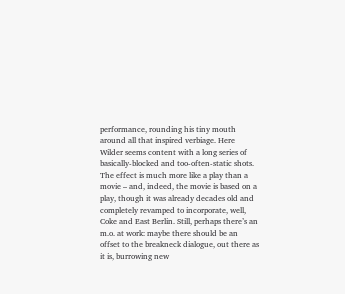performance, rounding his tiny mouth around all that inspired verbiage. Here Wilder seems content with a long series of basically-blocked and too-often-static shots. The effect is much more like a play than a movie – and, indeed, the movie is based on a play, though it was already decades old and completely revamped to incorporate, well, Coke and East Berlin. Still, perhaps there’s an m.o. at work: maybe there should be an offset to the breakneck dialogue, out there as it is, burrowing new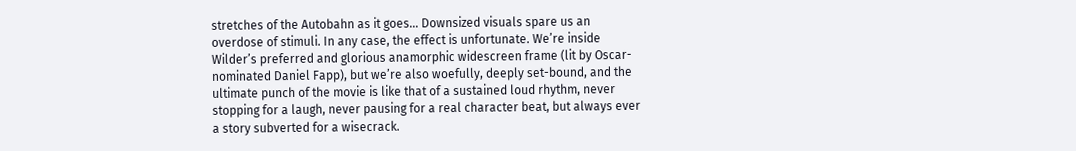stretches of the Autobahn as it goes… Downsized visuals spare us an overdose of stimuli. In any case, the effect is unfortunate. We’re inside Wilder’s preferred and glorious anamorphic widescreen frame (lit by Oscar-nominated Daniel Fapp), but we’re also woefully, deeply set-bound, and the ultimate punch of the movie is like that of a sustained loud rhythm, never stopping for a laugh, never pausing for a real character beat, but always ever a story subverted for a wisecrack.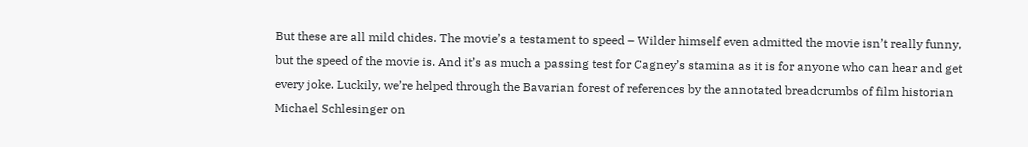But these are all mild chides. The movie’s a testament to speed – Wilder himself even admitted the movie isn’t really funny, but the speed of the movie is. And it’s as much a passing test for Cagney’s stamina as it is for anyone who can hear and get every joke. Luckily, we’re helped through the Bavarian forest of references by the annotated breadcrumbs of film historian Michael Schlesinger on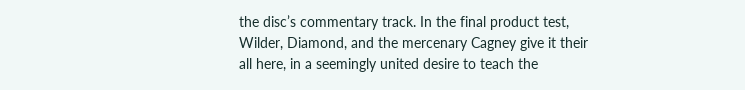the disc’s commentary track. In the final product test, Wilder, Diamond, and the mercenary Cagney give it their all here, in a seemingly united desire to teach the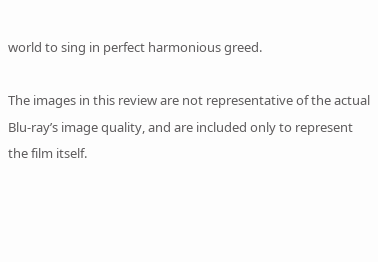world to sing in perfect harmonious greed.

The images in this review are not representative of the actual Blu-ray’s image quality, and are included only to represent the film itself.